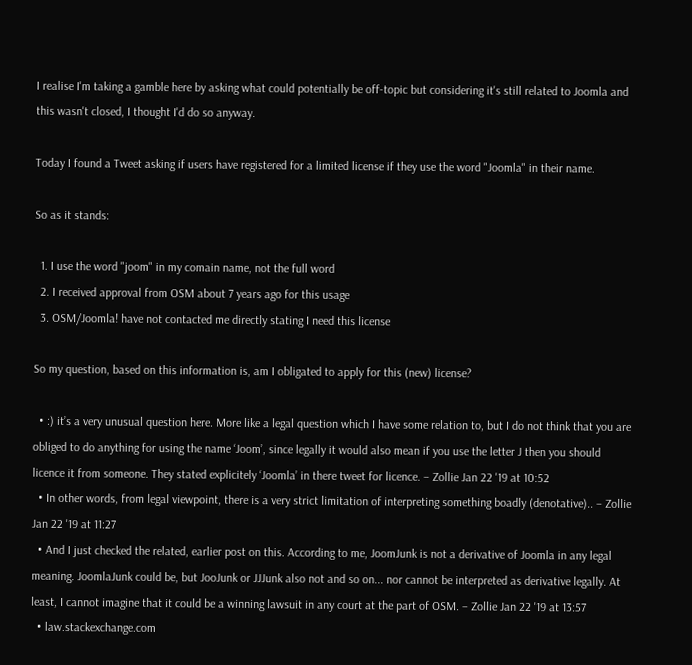I realise I'm taking a gamble here by asking what could potentially be off-topic but considering it's still related to Joomla and this wasn't closed, I thought I'd do so anyway.

Today I found a Tweet asking if users have registered for a limited license if they use the word "Joomla" in their name.

So as it stands:

  1. I use the word "joom" in my comain name, not the full word
  2. I received approval from OSM about 7 years ago for this usage
  3. OSM/Joomla! have not contacted me directly stating I need this license

So my question, based on this information is, am I obligated to apply for this (new) license?

  • :) it’s a very unusual question here. More like a legal question which I have some relation to, but I do not think that you are obliged to do anything for using the name ‘Joom’, since legally it would also mean if you use the letter J then you should licence it from someone. They stated explicitely ‘Joomla’ in there tweet for licence. – Zollie Jan 22 '19 at 10:52
  • In other words, from legal viewpoint, there is a very strict limitation of interpreting something boadly (denotative).. – Zollie Jan 22 '19 at 11:27
  • And I just checked the related, earlier post on this. According to me, JoomJunk is not a derivative of Joomla in any legal meaning. JoomlaJunk could be, but JooJunk or JJJunk also not and so on... nor cannot be interpreted as derivative legally. At least, I cannot imagine that it could be a winning lawsuit in any court at the part of OSM. – Zollie Jan 22 '19 at 13:57
  • law.stackexchange.com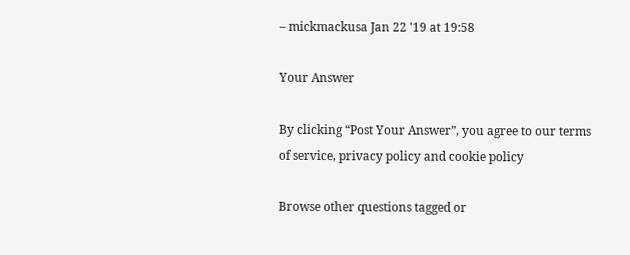– mickmackusa Jan 22 '19 at 19:58

Your Answer

By clicking “Post Your Answer”, you agree to our terms of service, privacy policy and cookie policy

Browse other questions tagged or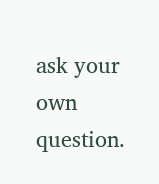ask your own question.